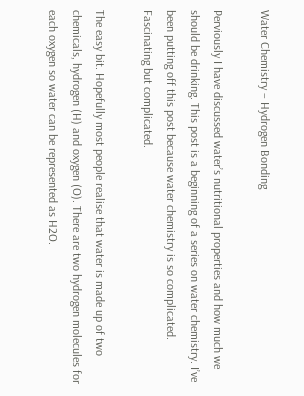Water Chemistry – Hydrogen Bonding

Perviously I have discussed water’s nutritional properties and how much we should be drinking. This post is a beginning of a series on water chemistry. I’ve been putting off this post because water chemistry is so complicated. Fascinating but complicated.

The easy bit. Hopefully most people realise that water is made up of two chemicals, hydrogen (H) and oxygen (O). There are two hydrogen molecules for each oxygen so water can be represented as H2O.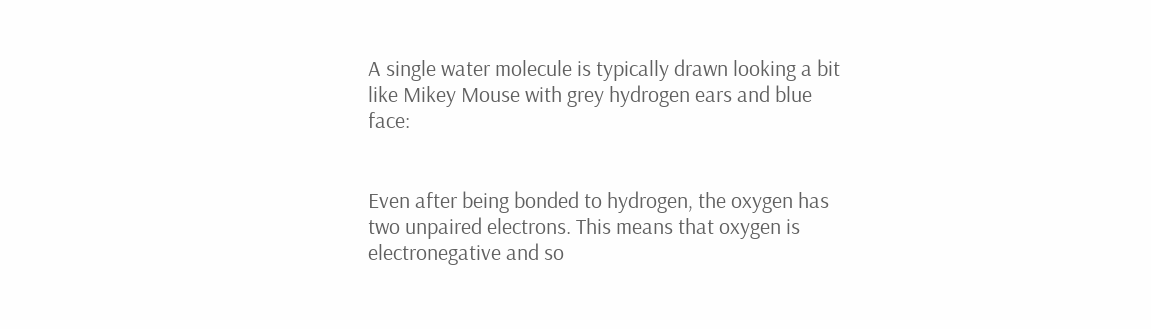A single water molecule is typically drawn looking a bit like Mikey Mouse with grey hydrogen ears and blue face:


Even after being bonded to hydrogen, the oxygen has two unpaired electrons. This means that oxygen is electronegative and so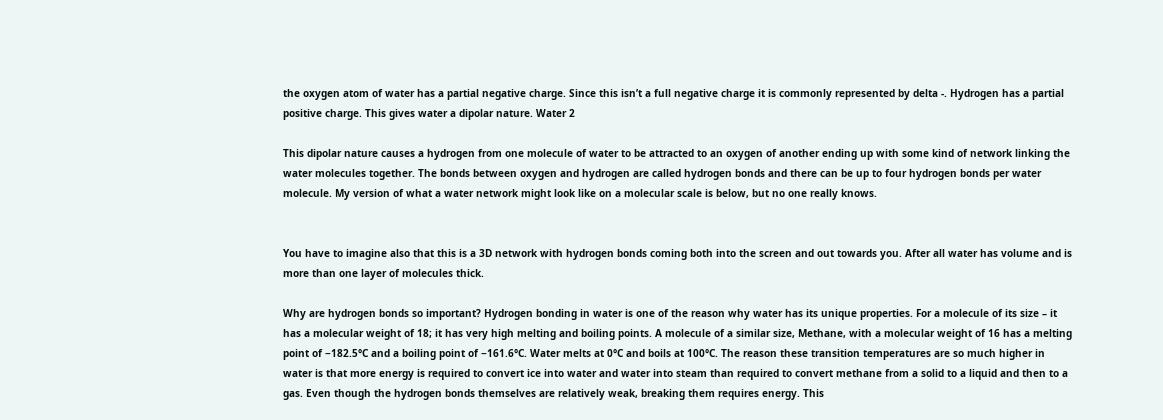the oxygen atom of water has a partial negative charge. Since this isn’t a full negative charge it is commonly represented by delta -. Hydrogen has a partial positive charge. This gives water a dipolar nature. Water 2

This dipolar nature causes a hydrogen from one molecule of water to be attracted to an oxygen of another ending up with some kind of network linking the water molecules together. The bonds between oxygen and hydrogen are called hydrogen bonds and there can be up to four hydrogen bonds per water molecule. My version of what a water network might look like on a molecular scale is below, but no one really knows.


You have to imagine also that this is a 3D network with hydrogen bonds coming both into the screen and out towards you. After all water has volume and is more than one layer of molecules thick.

Why are hydrogen bonds so important? Hydrogen bonding in water is one of the reason why water has its unique properties. For a molecule of its size – it has a molecular weight of 18; it has very high melting and boiling points. A molecule of a similar size, Methane, with a molecular weight of 16 has a melting point of −182.5°C and a boiling point of −161.6°C. Water melts at 0°C and boils at 100°C. The reason these transition temperatures are so much higher in water is that more energy is required to convert ice into water and water into steam than required to convert methane from a solid to a liquid and then to a gas. Even though the hydrogen bonds themselves are relatively weak, breaking them requires energy. This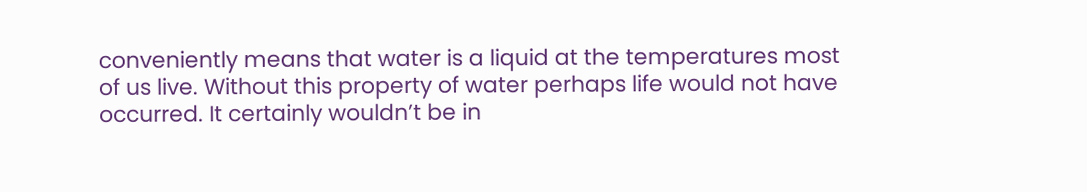conveniently means that water is a liquid at the temperatures most of us live. Without this property of water perhaps life would not have occurred. It certainly wouldn’t be in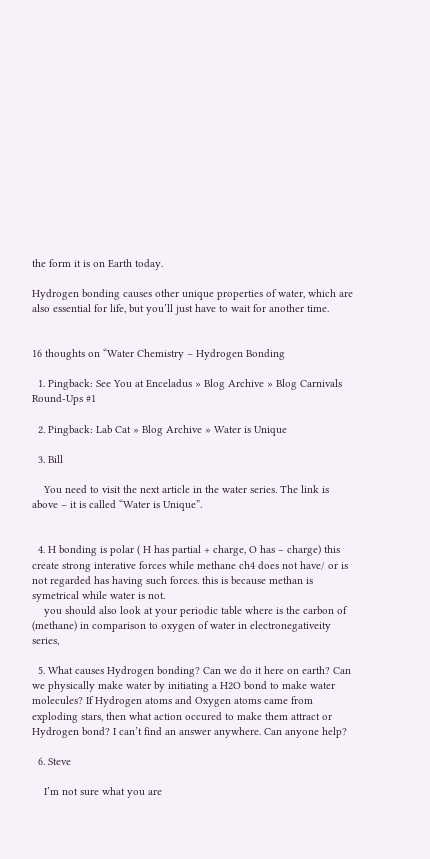the form it is on Earth today.

Hydrogen bonding causes other unique properties of water, which are also essential for life, but you’ll just have to wait for another time.


16 thoughts on “Water Chemistry – Hydrogen Bonding

  1. Pingback: See You at Enceladus » Blog Archive » Blog Carnivals Round-Ups #1

  2. Pingback: Lab Cat » Blog Archive » Water is Unique

  3. Bill

    You need to visit the next article in the water series. The link is above – it is called “Water is Unique”.


  4. H bonding is polar ( H has partial + charge, O has – charge) this create strong interative forces while methane ch4 does not have/ or is not regarded has having such forces. this is because methan is symetrical while water is not.
    you should also look at your periodic table where is the carbon of (methane) in comparison to oxygen of water in electronegativeity series,

  5. What causes Hydrogen bonding? Can we do it here on earth? Can we physically make water by initiating a H2O bond to make water molecules? If Hydrogen atoms and Oxygen atoms came from exploding stars, then what action occured to make them attract or Hydrogen bond? I can’t find an answer anywhere. Can anyone help?

  6. Steve

    I’m not sure what you are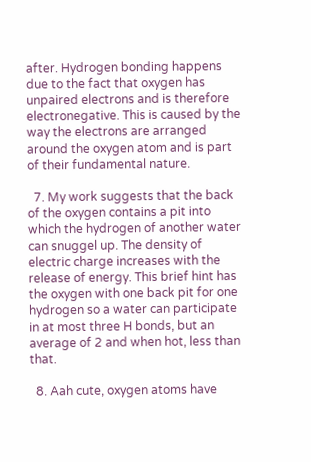after. Hydrogen bonding happens due to the fact that oxygen has unpaired electrons and is therefore electronegative. This is caused by the way the electrons are arranged around the oxygen atom and is part of their fundamental nature.

  7. My work suggests that the back of the oxygen contains a pit into which the hydrogen of another water can snuggel up. The density of electric charge increases with the release of energy. This brief hint has the oxygen with one back pit for one hydrogen so a water can participate in at most three H bonds, but an average of 2 and when hot, less than that.

  8. Aah cute, oxygen atoms have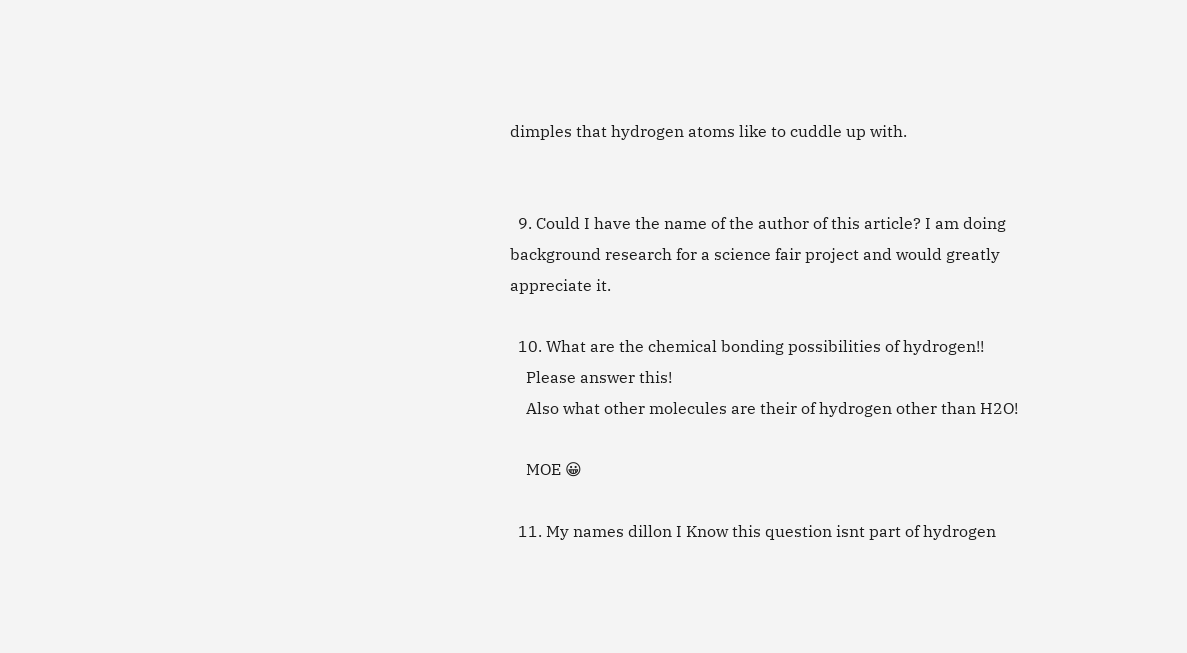dimples that hydrogen atoms like to cuddle up with.


  9. Could I have the name of the author of this article? I am doing background research for a science fair project and would greatly appreciate it.

  10. What are the chemical bonding possibilities of hydrogen!!
    Please answer this!
    Also what other molecules are their of hydrogen other than H2O!

    MOE 😀

  11. My names dillon I Know this question isnt part of hydrogen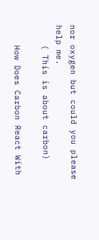nor oxygen but could you please help me.
    ( This is about carbon)

    How Does Carbon React With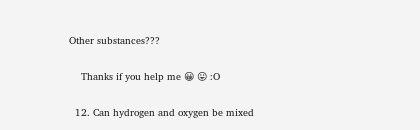Other substances???

    Thanks if you help me 😀 😛 :O

  12. Can hydrogen and oxygen be mixed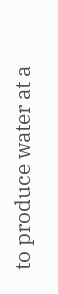to produce water at a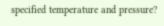specified temperature and pressure?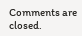Comments are closed.